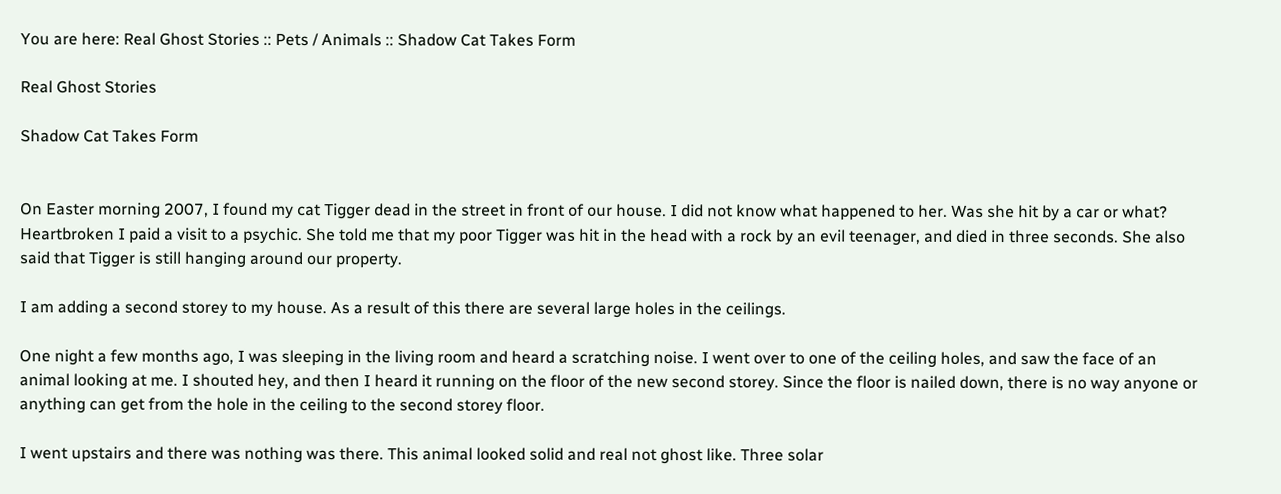You are here: Real Ghost Stories :: Pets / Animals :: Shadow Cat Takes Form

Real Ghost Stories

Shadow Cat Takes Form


On Easter morning 2007, I found my cat Tigger dead in the street in front of our house. I did not know what happened to her. Was she hit by a car or what? Heartbroken I paid a visit to a psychic. She told me that my poor Tigger was hit in the head with a rock by an evil teenager, and died in three seconds. She also said that Tigger is still hanging around our property.

I am adding a second storey to my house. As a result of this there are several large holes in the ceilings.

One night a few months ago, I was sleeping in the living room and heard a scratching noise. I went over to one of the ceiling holes, and saw the face of an animal looking at me. I shouted hey, and then I heard it running on the floor of the new second storey. Since the floor is nailed down, there is no way anyone or anything can get from the hole in the ceiling to the second storey floor.

I went upstairs and there was nothing was there. This animal looked solid and real not ghost like. Three solar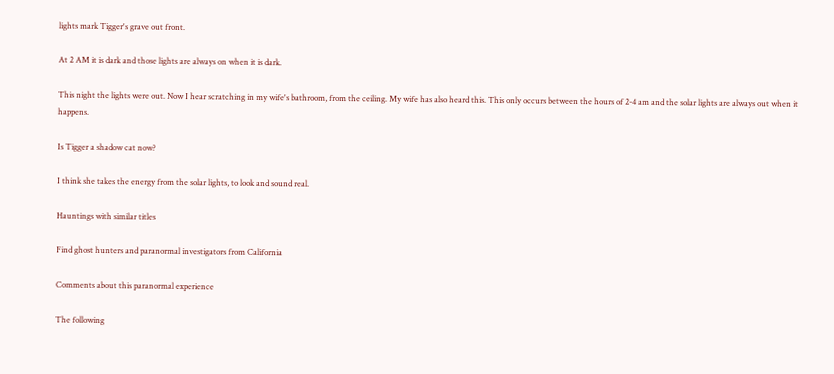lights mark Tigger's grave out front.

At 2 AM it is dark and those lights are always on when it is dark.

This night the lights were out. Now I hear scratching in my wife's bathroom, from the ceiling. My wife has also heard this. This only occurs between the hours of 2-4 am and the solar lights are always out when it happens.

Is Tigger a shadow cat now?

I think she takes the energy from the solar lights, to look and sound real.

Hauntings with similar titles

Find ghost hunters and paranormal investigators from California

Comments about this paranormal experience

The following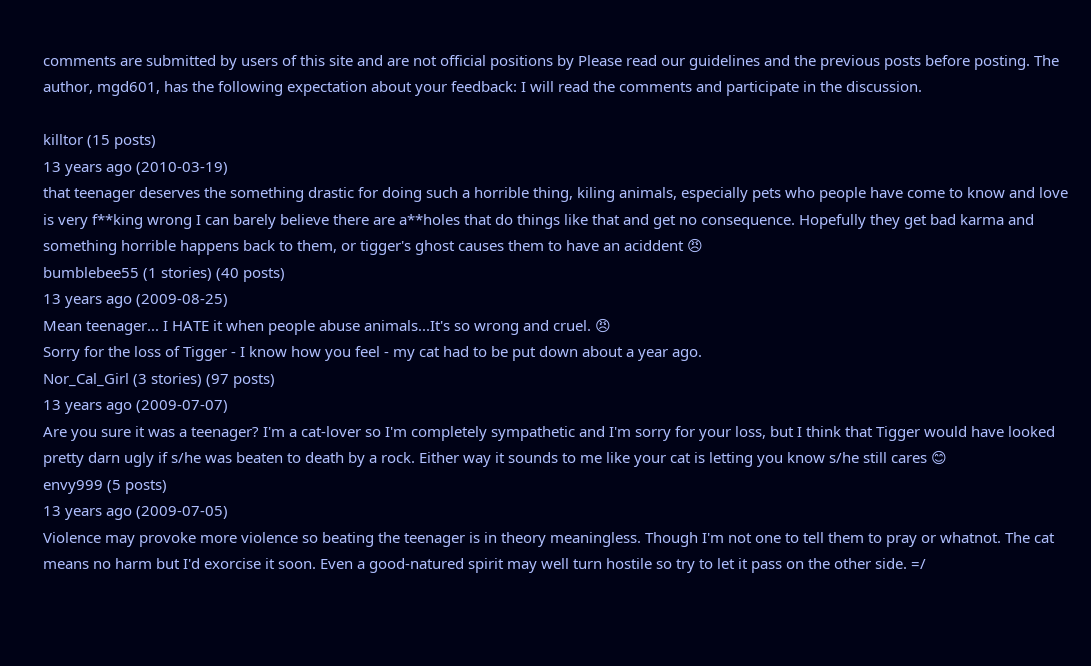comments are submitted by users of this site and are not official positions by Please read our guidelines and the previous posts before posting. The author, mgd601, has the following expectation about your feedback: I will read the comments and participate in the discussion.

killtor (15 posts)
13 years ago (2010-03-19)
that teenager deserves the something drastic for doing such a horrible thing, kiling animals, especially pets who people have come to know and love is very f**king wrong I can barely believe there are a**holes that do things like that and get no consequence. Hopefully they get bad karma and something horrible happens back to them, or tigger's ghost causes them to have an aciddent 😠
bumblebee55 (1 stories) (40 posts)
13 years ago (2009-08-25)
Mean teenager... I HATE it when people abuse animals...It's so wrong and cruel. 😠
Sorry for the loss of Tigger - I know how you feel - my cat had to be put down about a year ago.
Nor_Cal_Girl (3 stories) (97 posts)
13 years ago (2009-07-07)
Are you sure it was a teenager? I'm a cat-lover so I'm completely sympathetic and I'm sorry for your loss, but I think that Tigger would have looked pretty darn ugly if s/he was beaten to death by a rock. Either way it sounds to me like your cat is letting you know s/he still cares 😊
envy999 (5 posts)
13 years ago (2009-07-05)
Violence may provoke more violence so beating the teenager is in theory meaningless. Though I'm not one to tell them to pray or whatnot. The cat means no harm but I'd exorcise it soon. Even a good-natured spirit may well turn hostile so try to let it pass on the other side. =/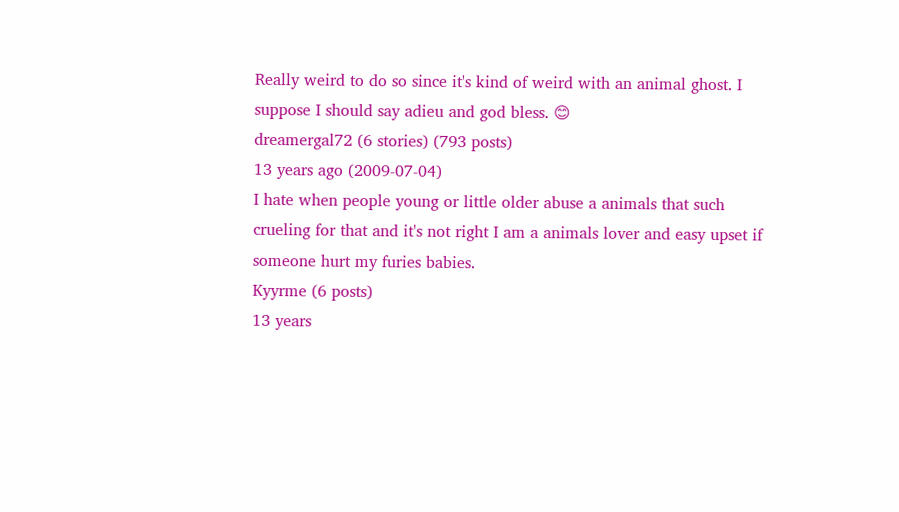Really weird to do so since it's kind of weird with an animal ghost. I suppose I should say adieu and god bless. 😊
dreamergal72 (6 stories) (793 posts)
13 years ago (2009-07-04)
I hate when people young or little older abuse a animals that such crueling for that and it's not right I am a animals lover and easy upset if someone hurt my furies babies.
Kyyrme (6 posts)
13 years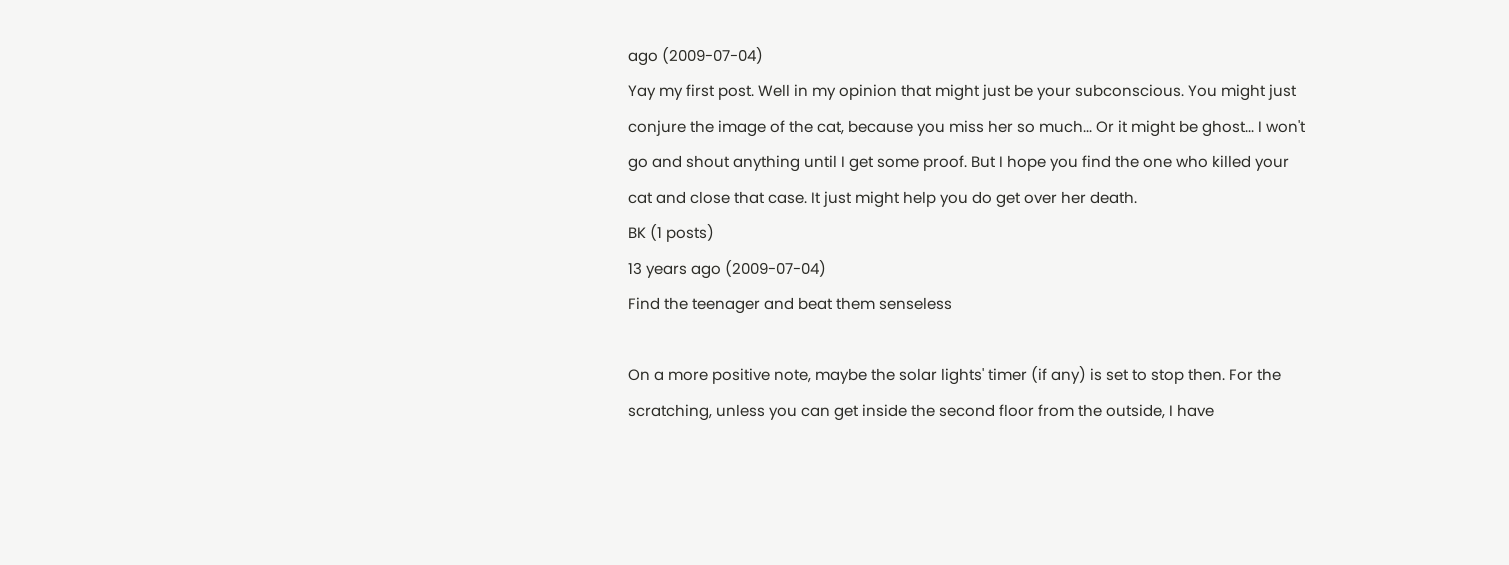ago (2009-07-04)
Yay my first post. Well in my opinion that might just be your subconscious. You might just conjure the image of the cat, because you miss her so much... Or it might be ghost... I won't go and shout anything until I get some proof. But I hope you find the one who killed your cat and close that case. It just might help you do get over her death.
BK (1 posts)
13 years ago (2009-07-04)
Find the teenager and beat them senseless

On a more positive note, maybe the solar lights' timer (if any) is set to stop then. For the scratching, unless you can get inside the second floor from the outside, I have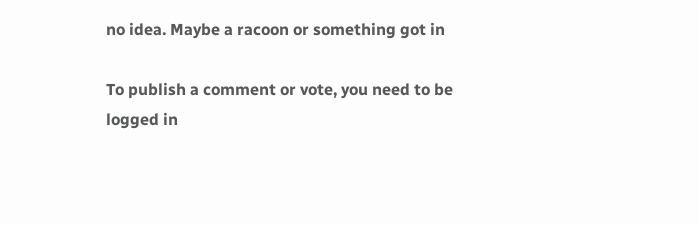no idea. Maybe a racoon or something got in

To publish a comment or vote, you need to be logged in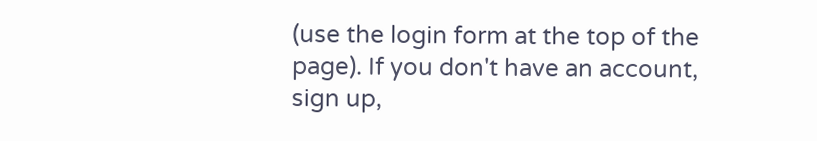(use the login form at the top of the page). If you don't have an account, sign up,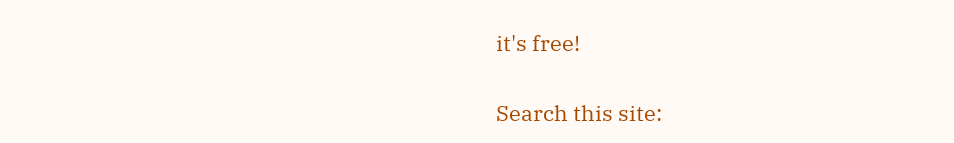it's free!

Search this site: